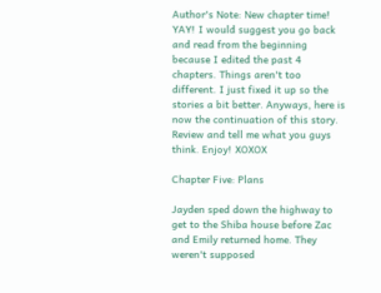Author's Note: New chapter time! YAY! I would suggest you go back and read from the beginning because I edited the past 4 chapters. Things aren't too different. I just fixed it up so the stories a bit better. Anyways, here is now the continuation of this story. Review and tell me what you guys think. Enjoy! XOXOX

Chapter Five: Plans

Jayden sped down the highway to get to the Shiba house before Zac and Emily returned home. They weren't supposed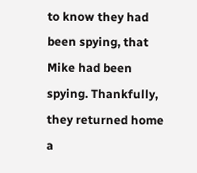to know they had been spying, that Mike had been spying. Thankfully, they returned home a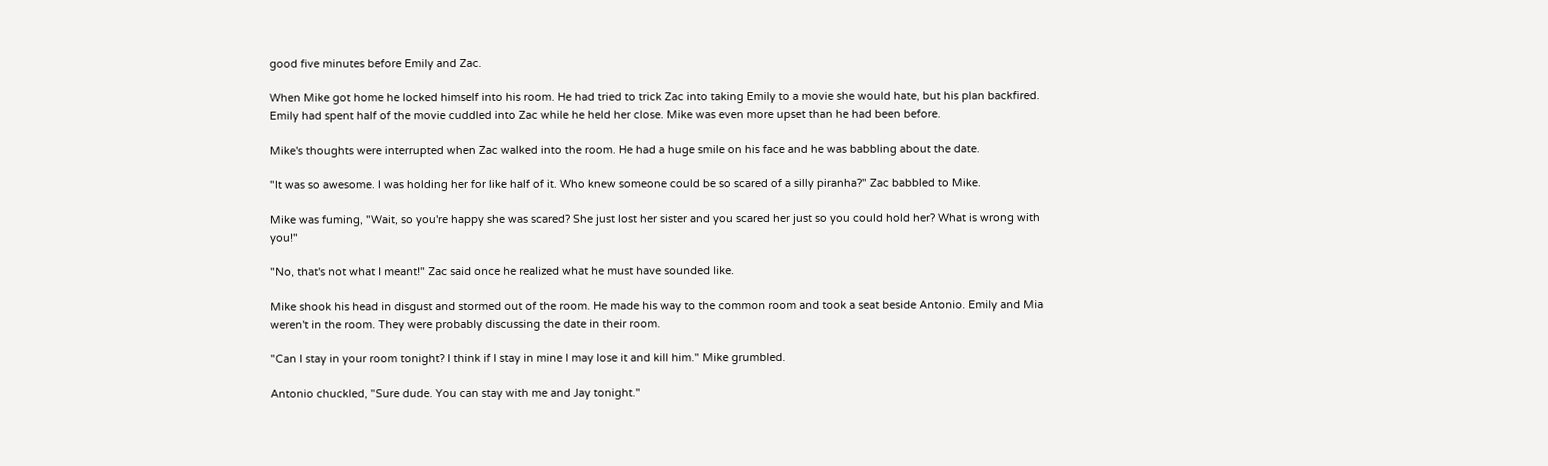good five minutes before Emily and Zac.

When Mike got home he locked himself into his room. He had tried to trick Zac into taking Emily to a movie she would hate, but his plan backfired. Emily had spent half of the movie cuddled into Zac while he held her close. Mike was even more upset than he had been before.

Mike's thoughts were interrupted when Zac walked into the room. He had a huge smile on his face and he was babbling about the date.

"It was so awesome. I was holding her for like half of it. Who knew someone could be so scared of a silly piranha?" Zac babbled to Mike.

Mike was fuming, "Wait, so you're happy she was scared? She just lost her sister and you scared her just so you could hold her? What is wrong with you!"

"No, that's not what I meant!" Zac said once he realized what he must have sounded like.

Mike shook his head in disgust and stormed out of the room. He made his way to the common room and took a seat beside Antonio. Emily and Mia weren't in the room. They were probably discussing the date in their room.

"Can I stay in your room tonight? I think if I stay in mine I may lose it and kill him." Mike grumbled.

Antonio chuckled, "Sure dude. You can stay with me and Jay tonight."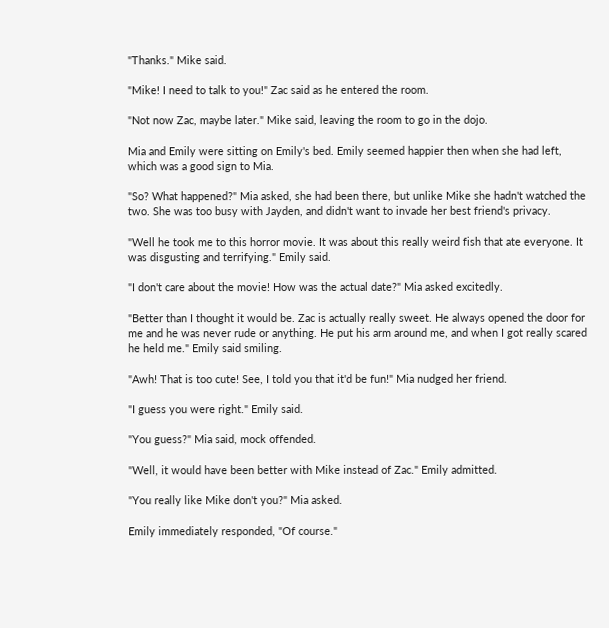"Thanks." Mike said.

"Mike! I need to talk to you!" Zac said as he entered the room.

"Not now Zac, maybe later." Mike said, leaving the room to go in the dojo.

Mia and Emily were sitting on Emily's bed. Emily seemed happier then when she had left, which was a good sign to Mia.

"So? What happened?" Mia asked, she had been there, but unlike Mike she hadn't watched the two. She was too busy with Jayden, and didn't want to invade her best friend's privacy.

"Well he took me to this horror movie. It was about this really weird fish that ate everyone. It was disgusting and terrifying." Emily said.

"I don't care about the movie! How was the actual date?" Mia asked excitedly.

"Better than I thought it would be. Zac is actually really sweet. He always opened the door for me and he was never rude or anything. He put his arm around me, and when I got really scared he held me." Emily said smiling.

"Awh! That is too cute! See, I told you that it'd be fun!" Mia nudged her friend.

"I guess you were right." Emily said.

"You guess?" Mia said, mock offended.

"Well, it would have been better with Mike instead of Zac." Emily admitted.

"You really like Mike don't you?" Mia asked.

Emily immediately responded, "Of course."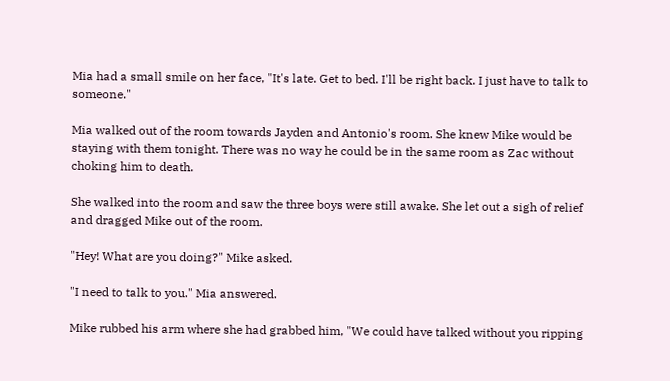Mia had a small smile on her face, "It's late. Get to bed. I'll be right back. I just have to talk to someone."

Mia walked out of the room towards Jayden and Antonio's room. She knew Mike would be staying with them tonight. There was no way he could be in the same room as Zac without choking him to death.

She walked into the room and saw the three boys were still awake. She let out a sigh of relief and dragged Mike out of the room.

"Hey! What are you doing?" Mike asked.

"I need to talk to you." Mia answered.

Mike rubbed his arm where she had grabbed him, "We could have talked without you ripping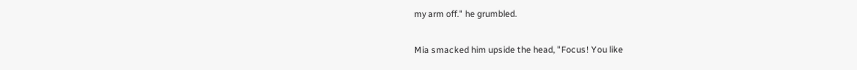my arm off." he grumbled.

Mia smacked him upside the head, "Focus! You like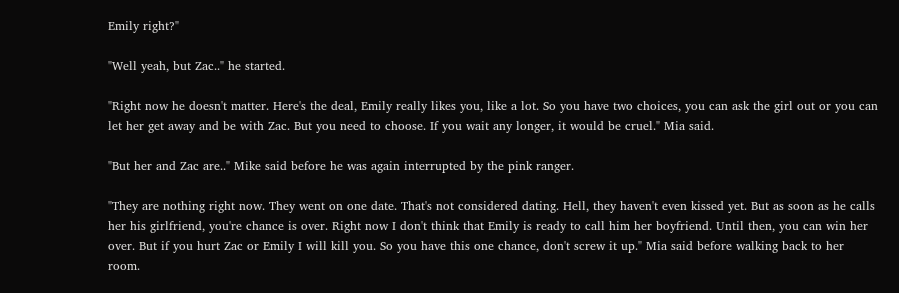Emily right?"

"Well yeah, but Zac.." he started.

"Right now he doesn't matter. Here's the deal, Emily really likes you, like a lot. So you have two choices, you can ask the girl out or you can let her get away and be with Zac. But you need to choose. If you wait any longer, it would be cruel." Mia said.

"But her and Zac are.." Mike said before he was again interrupted by the pink ranger.

"They are nothing right now. They went on one date. That's not considered dating. Hell, they haven't even kissed yet. But as soon as he calls her his girlfriend, you're chance is over. Right now I don't think that Emily is ready to call him her boyfriend. Until then, you can win her over. But if you hurt Zac or Emily I will kill you. So you have this one chance, don't screw it up." Mia said before walking back to her room.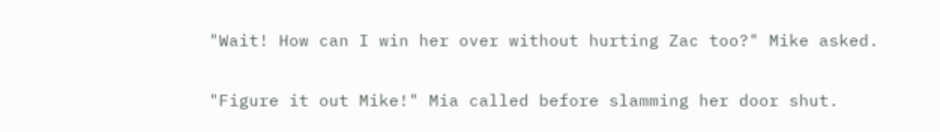"Wait! How can I win her over without hurting Zac too?" Mike asked.

"Figure it out Mike!" Mia called before slamming her door shut.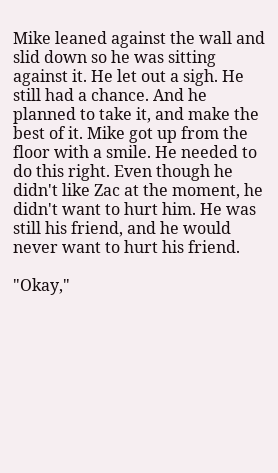Mike leaned against the wall and slid down so he was sitting against it. He let out a sigh. He still had a chance. And he planned to take it, and make the best of it. Mike got up from the floor with a smile. He needed to do this right. Even though he didn't like Zac at the moment, he didn't want to hurt him. He was still his friend, and he would never want to hurt his friend.

"Okay,"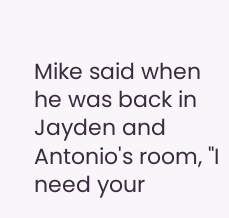Mike said when he was back in Jayden and Antonio's room, "I need your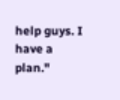help guys. I have a plan."